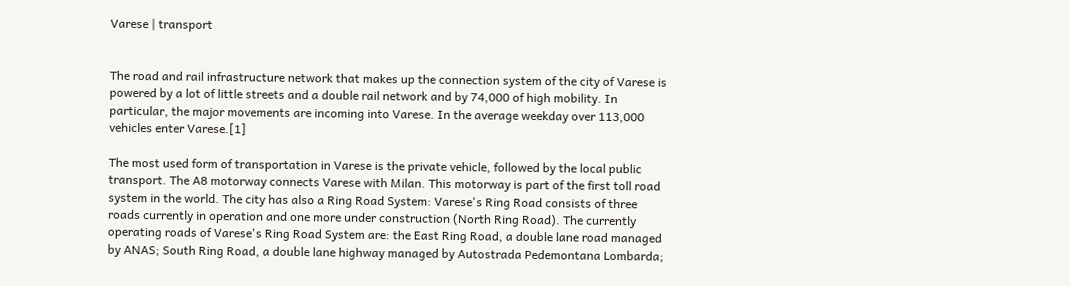Varese | transport


The road and rail infrastructure network that makes up the connection system of the city of Varese is powered by a lot of little streets and a double rail network and by 74,000 of high mobility. In particular, the major movements are incoming into Varese. In the average weekday over 113,000 vehicles enter Varese.[1]

The most used form of transportation in Varese is the private vehicle, followed by the local public transport. The A8 motorway connects Varese with Milan. This motorway is part of the first toll road system in the world. The city has also a Ring Road System: Varese's Ring Road consists of three roads currently in operation and one more under construction (North Ring Road). The currently operating roads of Varese's Ring Road System are: the East Ring Road, a double lane road managed by ANAS; South Ring Road, a double lane highway managed by Autostrada Pedemontana Lombarda;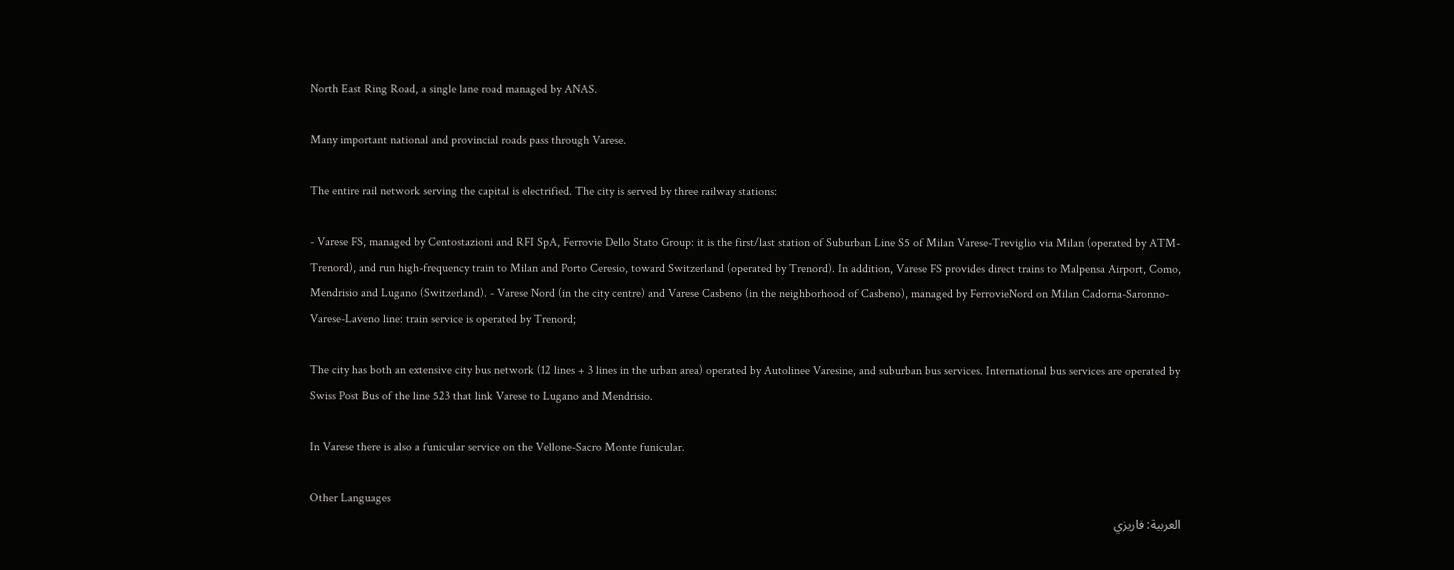North East Ring Road, a single lane road managed by ANAS.

Many important national and provincial roads pass through Varese.

The entire rail network serving the capital is electrified. The city is served by three railway stations:

- Varese FS, managed by Centostazioni and RFI SpA, Ferrovie Dello Stato Group: it is the first/last station of Suburban Line S5 of Milan Varese-Treviglio via Milan (operated by ATM-Trenord), and run high-frequency train to Milan and Porto Ceresio, toward Switzerland (operated by Trenord). In addition, Varese FS provides direct trains to Malpensa Airport, Como, Mendrisio and Lugano (Switzerland). - Varese Nord (in the city centre) and Varese Casbeno (in the neighborhood of Casbeno), managed by FerrovieNord on Milan Cadorna-Saronno-Varese-Laveno line: train service is operated by Trenord;

The city has both an extensive city bus network (12 lines + 3 lines in the urban area) operated by Autolinee Varesine, and suburban bus services. International bus services are operated by Swiss Post Bus of the line 523 that link Varese to Lugano and Mendrisio.

In Varese there is also a funicular service on the Vellone-Sacro Monte funicular.

Other Languages
العربية: فاريزي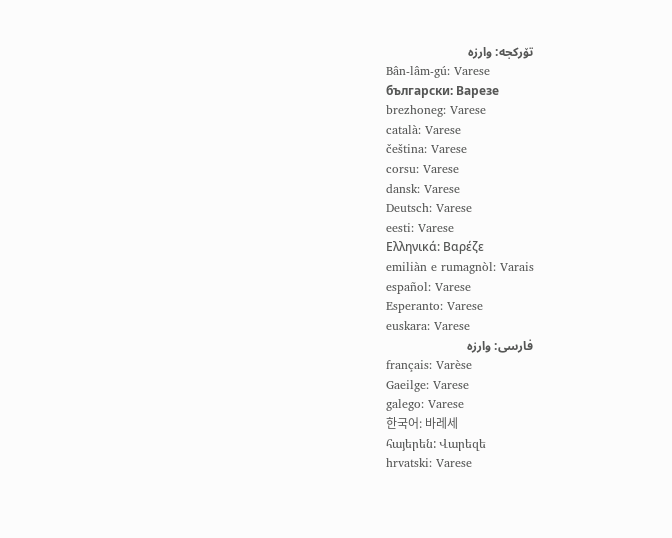تۆرکجه: وارزه
Bân-lâm-gú: Varese
български: Варезе
brezhoneg: Varese
català: Varese
čeština: Varese
corsu: Varese
dansk: Varese
Deutsch: Varese
eesti: Varese
Ελληνικά: Βαρέζε
emiliàn e rumagnòl: Varais
español: Varese
Esperanto: Varese
euskara: Varese
فارسی: وارزه
français: Varèse
Gaeilge: Varese
galego: Varese
한국어: 바레세
հայերեն: Վարեզե
hrvatski: Varese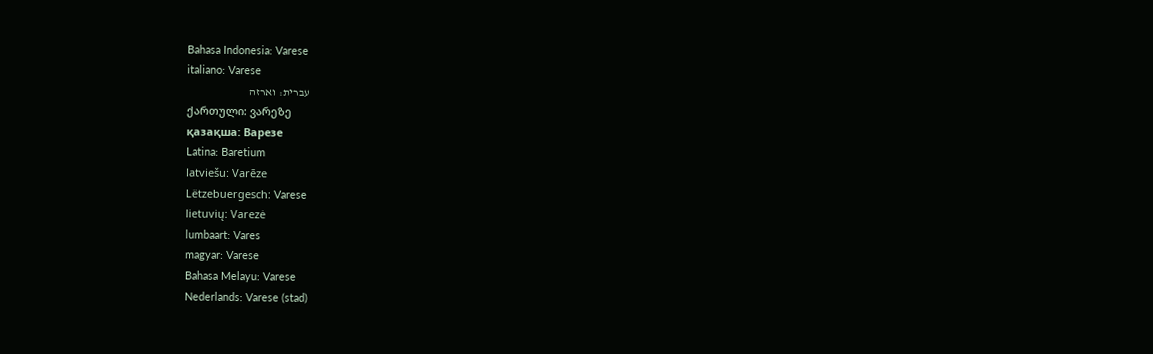Bahasa Indonesia: Varese
italiano: Varese
עברית: וארזה
ქართული: ვარეზე
қазақша: Варезе
Latina: Baretium
latviešu: Varēze
Lëtzebuergesch: Varese
lietuvių: Varezė
lumbaart: Vares
magyar: Varese
Bahasa Melayu: Varese
Nederlands: Varese (stad)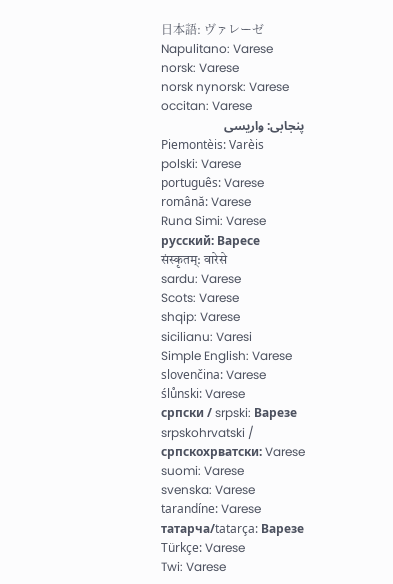日本語: ヴァレーゼ
Napulitano: Varese
norsk: Varese
norsk nynorsk: Varese
occitan: Varese
پنجابی: واریسی
Piemontèis: Varèis
polski: Varese
português: Varese
română: Varese
Runa Simi: Varese
русский: Варесе
संस्कृतम्: वारेसे
sardu: Varese
Scots: Varese
shqip: Varese
sicilianu: Varesi
Simple English: Varese
slovenčina: Varese
ślůnski: Varese
српски / srpski: Варезе
srpskohrvatski / српскохрватски: Varese
suomi: Varese
svenska: Varese
tarandíne: Varese
татарча/tatarça: Варезе
Türkçe: Varese
Twi: Varese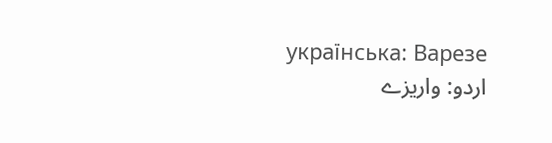українська: Варезе
اردو: واریزے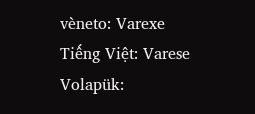vèneto: Varexe
Tiếng Việt: Varese
Volapük: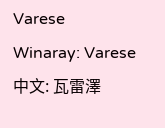Varese
Winaray: Varese
中文: 瓦雷澤